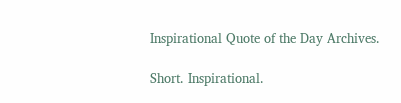Inspirational Quote of the Day Archives.

Short. Inspirational.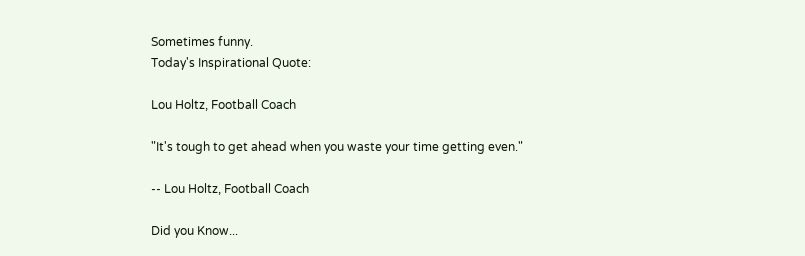Sometimes funny.
Today's Inspirational Quote:

Lou Holtz, Football Coach

"It's tough to get ahead when you waste your time getting even."

-- Lou Holtz, Football Coach

Did you Know...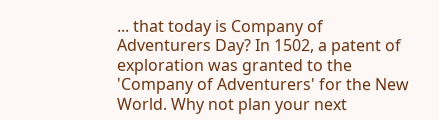... that today is Company of Adventurers Day? In 1502, a patent of exploration was granted to the 'Company of Adventurers' for the New World. Why not plan your next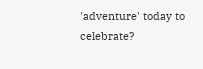'adventure' today to celebrate?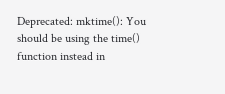Deprecated: mktime(): You should be using the time() function instead in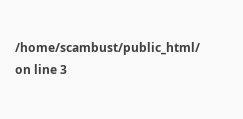/home/scambust/public_html/ on line 3